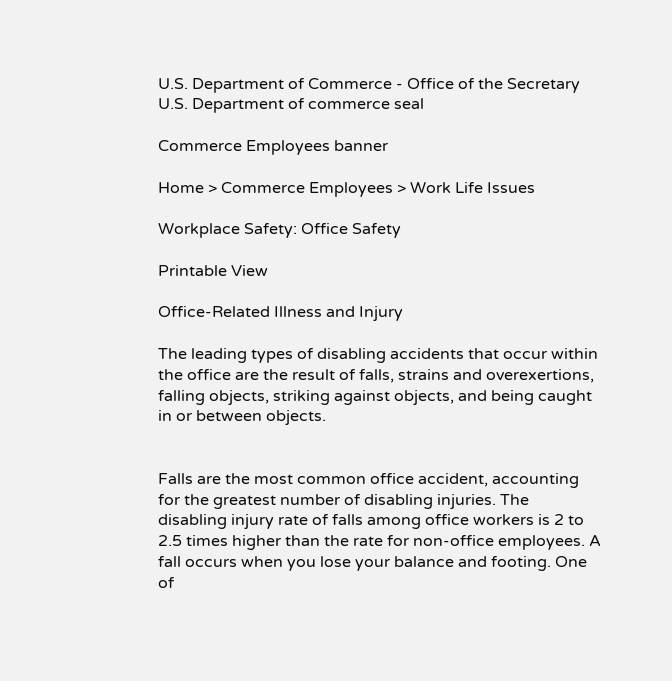U.S. Department of Commerce - Office of the Secretary U.S. Department of commerce seal

Commerce Employees banner

Home > Commerce Employees > Work Life Issues

Workplace Safety: Office Safety

Printable View

Office-Related Illness and Injury

The leading types of disabling accidents that occur within the office are the result of falls, strains and overexertions, falling objects, striking against objects, and being caught in or between objects.


Falls are the most common office accident, accounting for the greatest number of disabling injuries. The disabling injury rate of falls among office workers is 2 to 2.5 times higher than the rate for non-office employees. A fall occurs when you lose your balance and footing. One of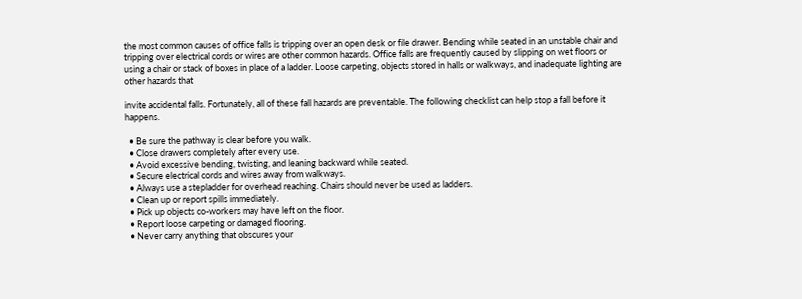the most common causes of office falls is tripping over an open desk or file drawer. Bending while seated in an unstable chair and tripping over electrical cords or wires are other common hazards. Office falls are frequently caused by slipping on wet floors or using a chair or stack of boxes in place of a ladder. Loose carpeting, objects stored in halls or walkways, and inadequate lighting are other hazards that

invite accidental falls. Fortunately, all of these fall hazards are preventable. The following checklist can help stop a fall before it happens.

  • Be sure the pathway is clear before you walk.
  • Close drawers completely after every use.
  • Avoid excessive bending, twisting, and leaning backward while seated.
  • Secure electrical cords and wires away from walkways.
  • Always use a stepladder for overhead reaching. Chairs should never be used as ladders.
  • Clean up or report spills immediately.
  • Pick up objects co-workers may have left on the floor.
  • Report loose carpeting or damaged flooring.
  • Never carry anything that obscures your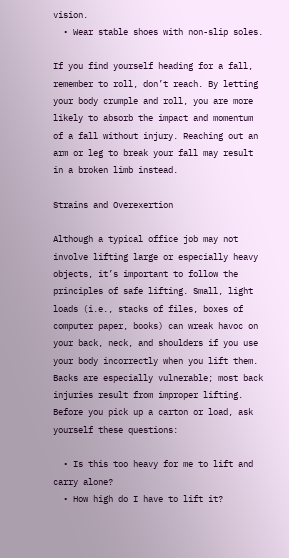vision.
  • Wear stable shoes with non-slip soles.

If you find yourself heading for a fall, remember to roll, don’t reach. By letting your body crumple and roll, you are more likely to absorb the impact and momentum of a fall without injury. Reaching out an arm or leg to break your fall may result in a broken limb instead.

Strains and Overexertion

Although a typical office job may not involve lifting large or especially heavy objects, it’s important to follow the principles of safe lifting. Small, light loads (i.e., stacks of files, boxes of computer paper, books) can wreak havoc on your back, neck, and shoulders if you use your body incorrectly when you lift them. Backs are especially vulnerable; most back injuries result from improper lifting. Before you pick up a carton or load, ask yourself these questions:

  • Is this too heavy for me to lift and carry alone?
  • How high do I have to lift it?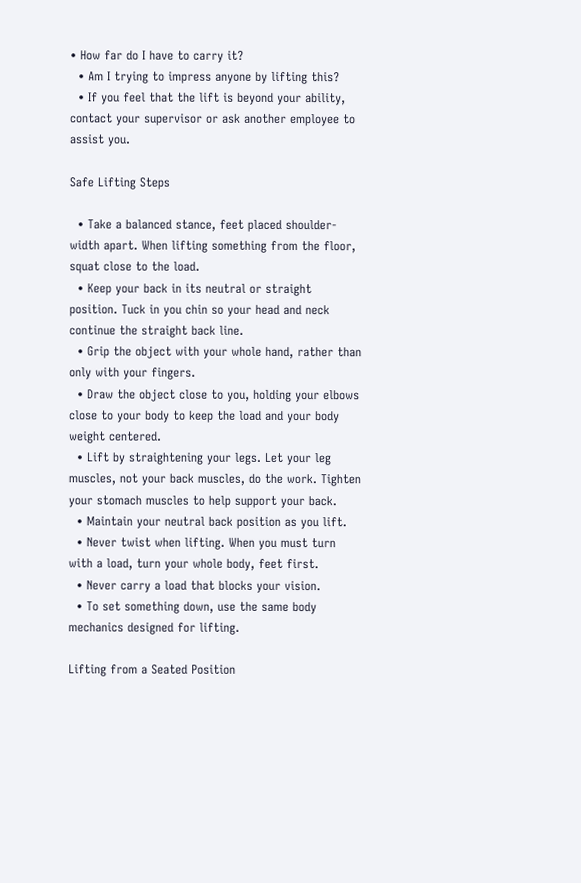• How far do I have to carry it?
  • Am I trying to impress anyone by lifting this?
  • If you feel that the lift is beyond your ability, contact your supervisor or ask another employee to assist you.

Safe Lifting Steps

  • Take a balanced stance, feet placed shoulder-width apart. When lifting something from the floor, squat close to the load.
  • Keep your back in its neutral or straight position. Tuck in you chin so your head and neck continue the straight back line.
  • Grip the object with your whole hand, rather than only with your fingers.
  • Draw the object close to you, holding your elbows close to your body to keep the load and your body weight centered.
  • Lift by straightening your legs. Let your leg muscles, not your back muscles, do the work. Tighten your stomach muscles to help support your back.
  • Maintain your neutral back position as you lift.
  • Never twist when lifting. When you must turn with a load, turn your whole body, feet first.
  • Never carry a load that blocks your vision.
  • To set something down, use the same body mechanics designed for lifting.

Lifting from a Seated Position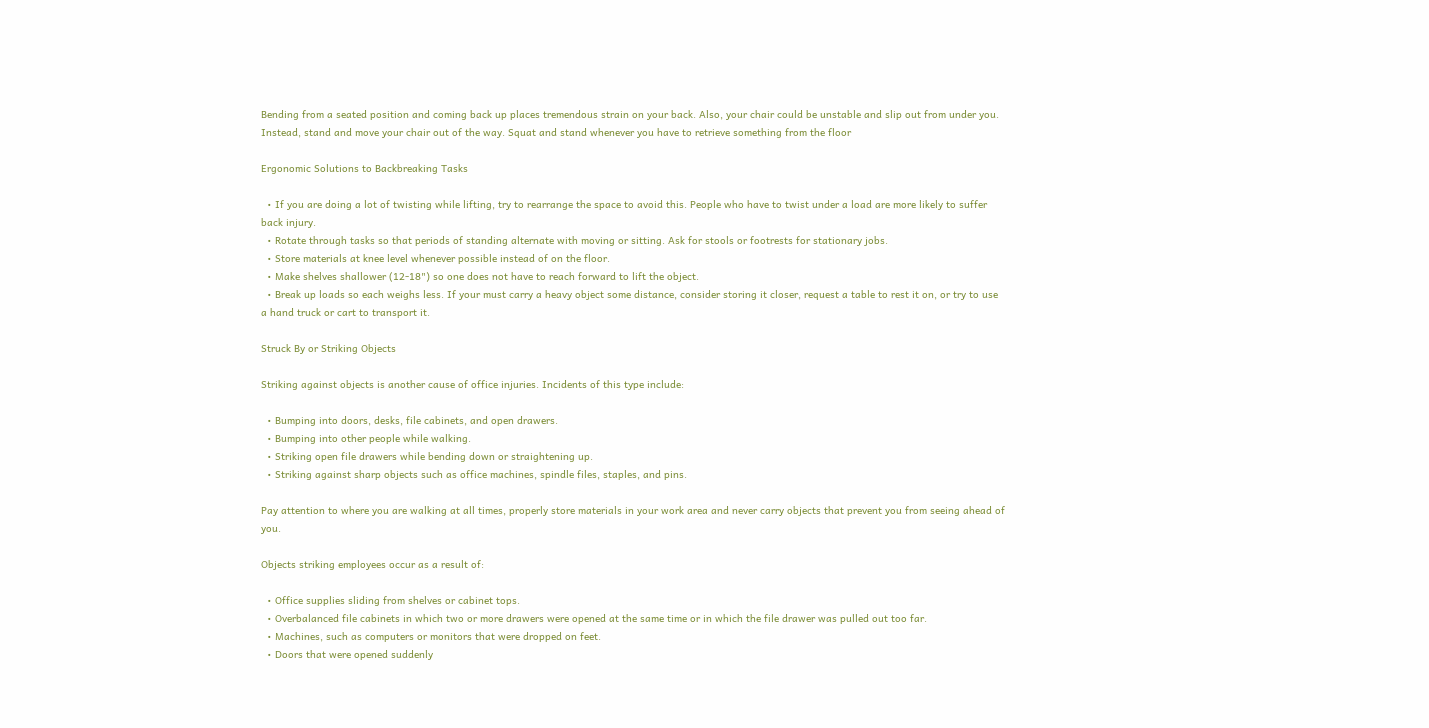Bending from a seated position and coming back up places tremendous strain on your back. Also, your chair could be unstable and slip out from under you. Instead, stand and move your chair out of the way. Squat and stand whenever you have to retrieve something from the floor

Ergonomic Solutions to Backbreaking Tasks

  • If you are doing a lot of twisting while lifting, try to rearrange the space to avoid this. People who have to twist under a load are more likely to suffer back injury.
  • Rotate through tasks so that periods of standing alternate with moving or sitting. Ask for stools or footrests for stationary jobs.
  • Store materials at knee level whenever possible instead of on the floor.
  • Make shelves shallower (12-18") so one does not have to reach forward to lift the object.
  • Break up loads so each weighs less. If your must carry a heavy object some distance, consider storing it closer, request a table to rest it on, or try to use a hand truck or cart to transport it.

Struck By or Striking Objects

Striking against objects is another cause of office injuries. Incidents of this type include:

  • Bumping into doors, desks, file cabinets, and open drawers.
  • Bumping into other people while walking.
  • Striking open file drawers while bending down or straightening up.
  • Striking against sharp objects such as office machines, spindle files, staples, and pins.

Pay attention to where you are walking at all times, properly store materials in your work area and never carry objects that prevent you from seeing ahead of you.

Objects striking employees occur as a result of:

  • Office supplies sliding from shelves or cabinet tops.
  • Overbalanced file cabinets in which two or more drawers were opened at the same time or in which the file drawer was pulled out too far.
  • Machines, such as computers or monitors that were dropped on feet.
  • Doors that were opened suddenly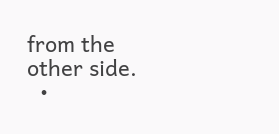from the other side.
  •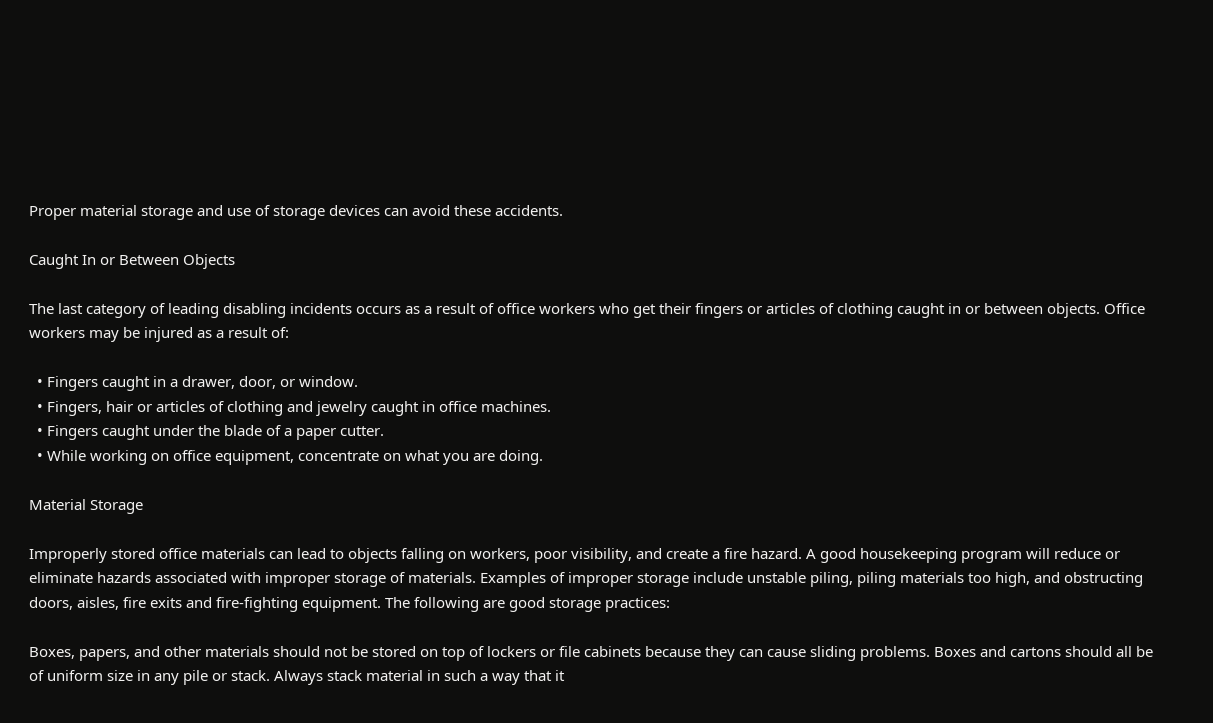Proper material storage and use of storage devices can avoid these accidents.

Caught In or Between Objects

The last category of leading disabling incidents occurs as a result of office workers who get their fingers or articles of clothing caught in or between objects. Office workers may be injured as a result of:

  • Fingers caught in a drawer, door, or window.
  • Fingers, hair or articles of clothing and jewelry caught in office machines.
  • Fingers caught under the blade of a paper cutter.
  • While working on office equipment, concentrate on what you are doing.

Material Storage

Improperly stored office materials can lead to objects falling on workers, poor visibility, and create a fire hazard. A good housekeeping program will reduce or eliminate hazards associated with improper storage of materials. Examples of improper storage include unstable piling, piling materials too high, and obstructing doors, aisles, fire exits and fire-fighting equipment. The following are good storage practices:

Boxes, papers, and other materials should not be stored on top of lockers or file cabinets because they can cause sliding problems. Boxes and cartons should all be of uniform size in any pile or stack. Always stack material in such a way that it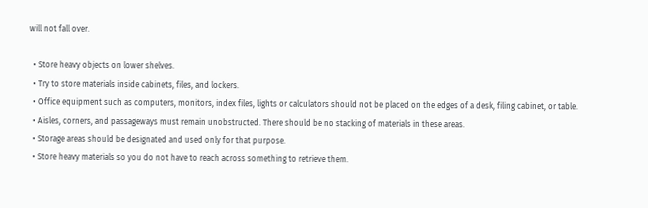will not fall over.

  • Store heavy objects on lower shelves.
  • Try to store materials inside cabinets, files, and lockers.
  • Office equipment such as computers, monitors, index files, lights or calculators should not be placed on the edges of a desk, filing cabinet, or table.
  • Aisles, corners, and passageways must remain unobstructed. There should be no stacking of materials in these areas.
  • Storage areas should be designated and used only for that purpose.
  • Store heavy materials so you do not have to reach across something to retrieve them.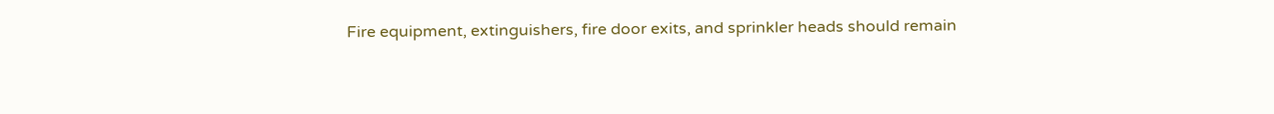Fire equipment, extinguishers, fire door exits, and sprinkler heads should remain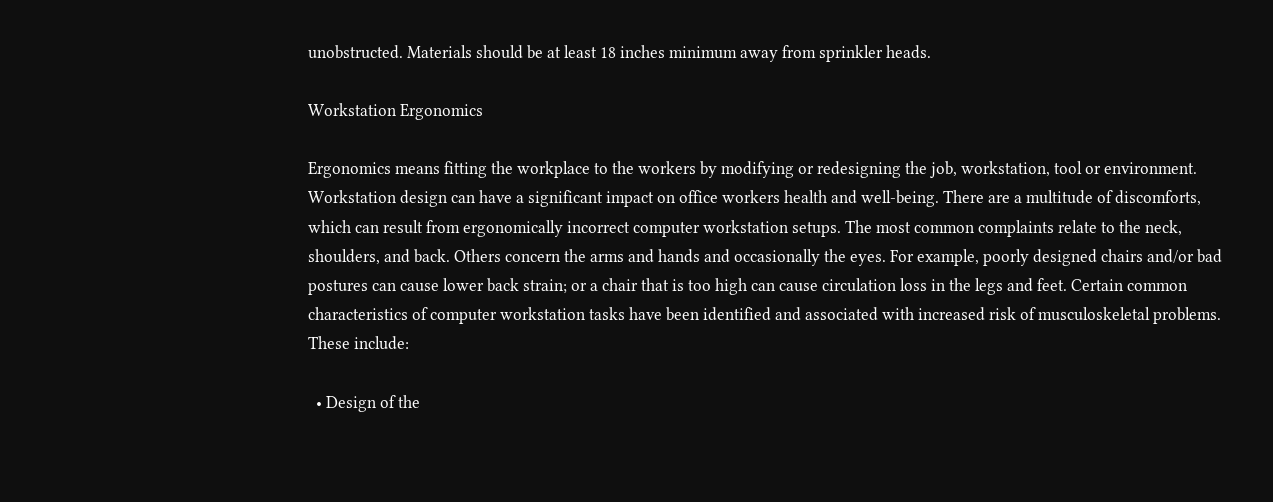unobstructed. Materials should be at least 18 inches minimum away from sprinkler heads.

Workstation Ergonomics

Ergonomics means fitting the workplace to the workers by modifying or redesigning the job, workstation, tool or environment. Workstation design can have a significant impact on office workers health and well-being. There are a multitude of discomforts, which can result from ergonomically incorrect computer workstation setups. The most common complaints relate to the neck, shoulders, and back. Others concern the arms and hands and occasionally the eyes. For example, poorly designed chairs and/or bad postures can cause lower back strain; or a chair that is too high can cause circulation loss in the legs and feet. Certain common characteristics of computer workstation tasks have been identified and associated with increased risk of musculoskeletal problems. These include:

  • Design of the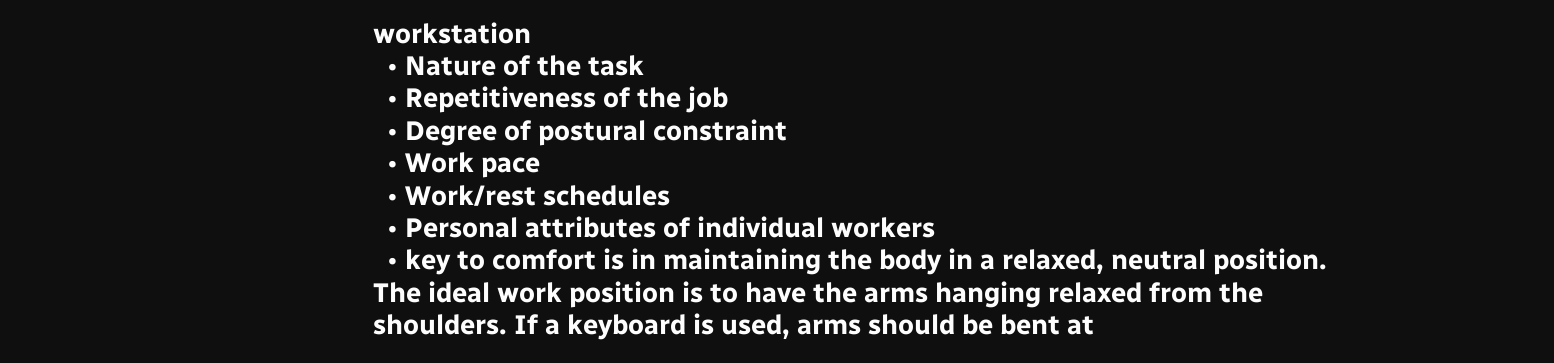workstation
  • Nature of the task
  • Repetitiveness of the job
  • Degree of postural constraint
  • Work pace
  • Work/rest schedules
  • Personal attributes of individual workers
  • key to comfort is in maintaining the body in a relaxed, neutral position. The ideal work position is to have the arms hanging relaxed from the shoulders. If a keyboard is used, arms should be bent at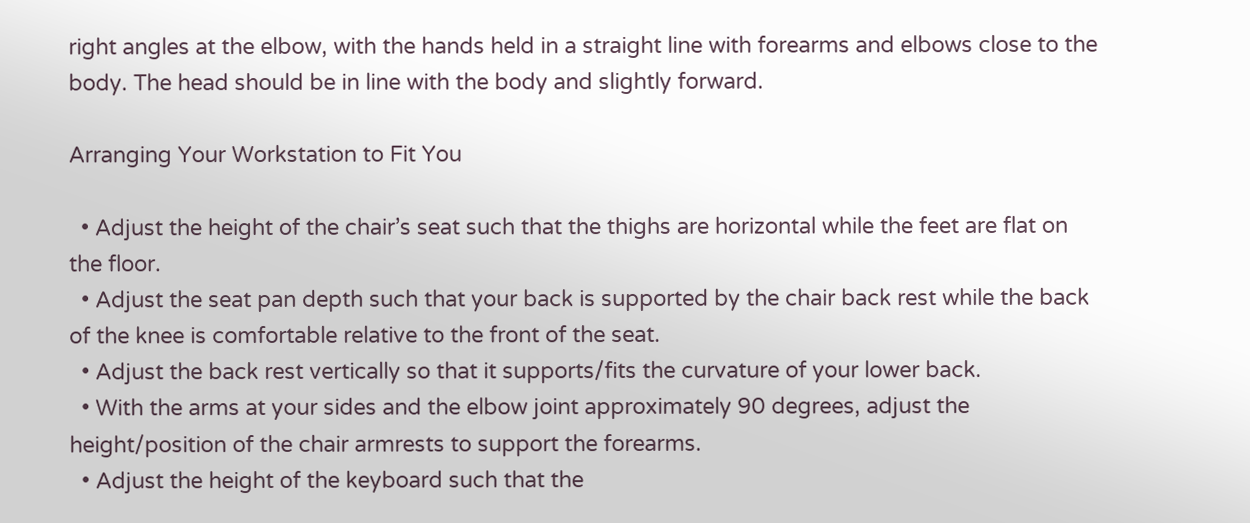right angles at the elbow, with the hands held in a straight line with forearms and elbows close to the body. The head should be in line with the body and slightly forward.

Arranging Your Workstation to Fit You

  • Adjust the height of the chair’s seat such that the thighs are horizontal while the feet are flat on the floor.
  • Adjust the seat pan depth such that your back is supported by the chair back rest while the back of the knee is comfortable relative to the front of the seat.
  • Adjust the back rest vertically so that it supports/fits the curvature of your lower back.
  • With the arms at your sides and the elbow joint approximately 90 degrees, adjust the height/position of the chair armrests to support the forearms.
  • Adjust the height of the keyboard such that the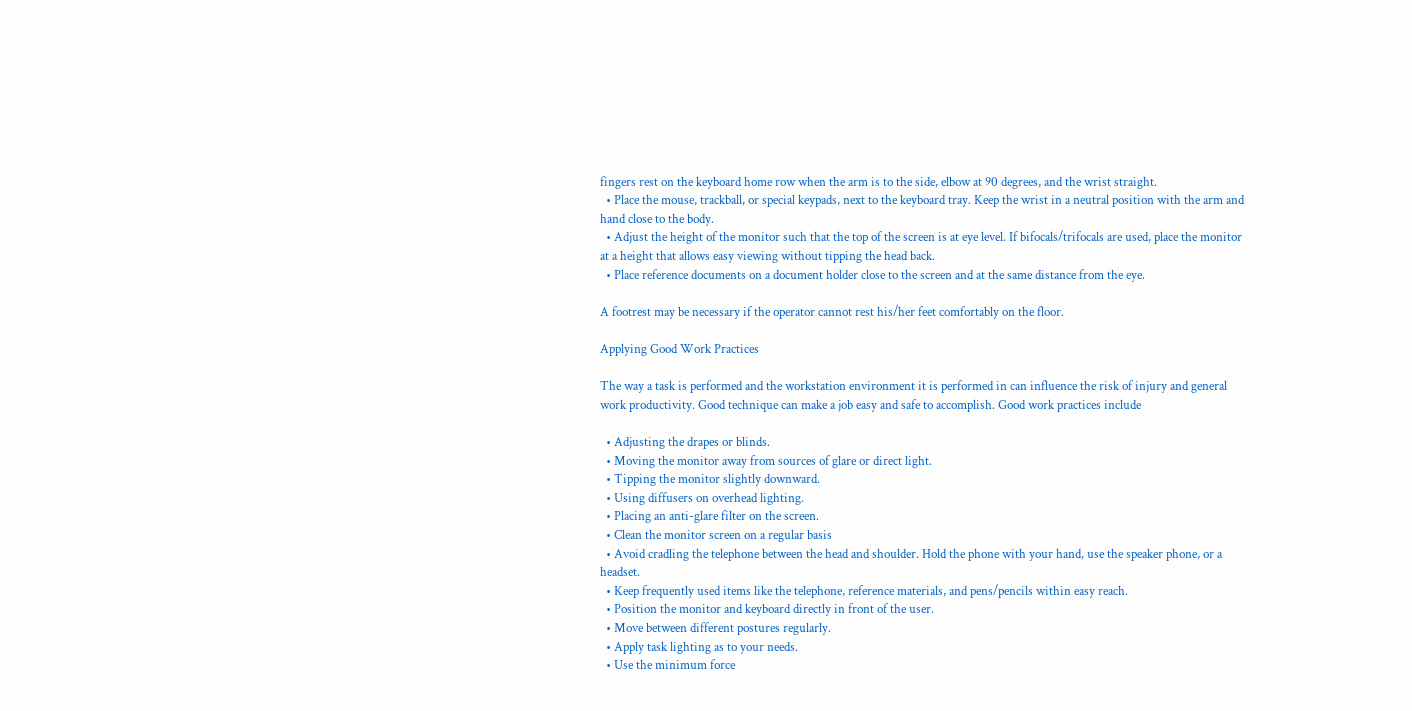fingers rest on the keyboard home row when the arm is to the side, elbow at 90 degrees, and the wrist straight.
  • Place the mouse, trackball, or special keypads, next to the keyboard tray. Keep the wrist in a neutral position with the arm and hand close to the body.
  • Adjust the height of the monitor such that the top of the screen is at eye level. If bifocals/trifocals are used, place the monitor at a height that allows easy viewing without tipping the head back.
  • Place reference documents on a document holder close to the screen and at the same distance from the eye.

A footrest may be necessary if the operator cannot rest his/her feet comfortably on the floor.

Applying Good Work Practices

The way a task is performed and the workstation environment it is performed in can influence the risk of injury and general work productivity. Good technique can make a job easy and safe to accomplish. Good work practices include

  • Adjusting the drapes or blinds.
  • Moving the monitor away from sources of glare or direct light.
  • Tipping the monitor slightly downward.
  • Using diffusers on overhead lighting.
  • Placing an anti-glare filter on the screen.
  • Clean the monitor screen on a regular basis
  • Avoid cradling the telephone between the head and shoulder. Hold the phone with your hand, use the speaker phone, or a headset.
  • Keep frequently used items like the telephone, reference materials, and pens/pencils within easy reach.
  • Position the monitor and keyboard directly in front of the user.
  • Move between different postures regularly.
  • Apply task lighting as to your needs.
  • Use the minimum force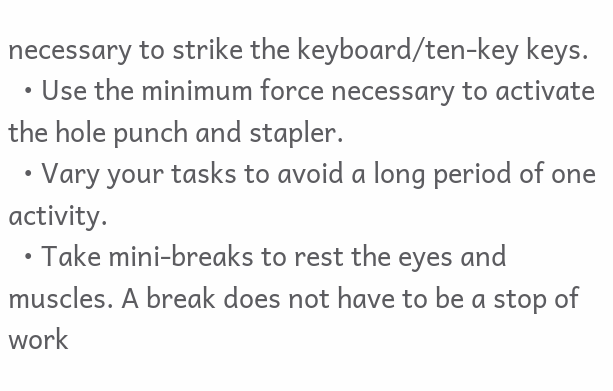necessary to strike the keyboard/ten-key keys.
  • Use the minimum force necessary to activate the hole punch and stapler.
  • Vary your tasks to avoid a long period of one activity.
  • Take mini-breaks to rest the eyes and muscles. A break does not have to be a stop of work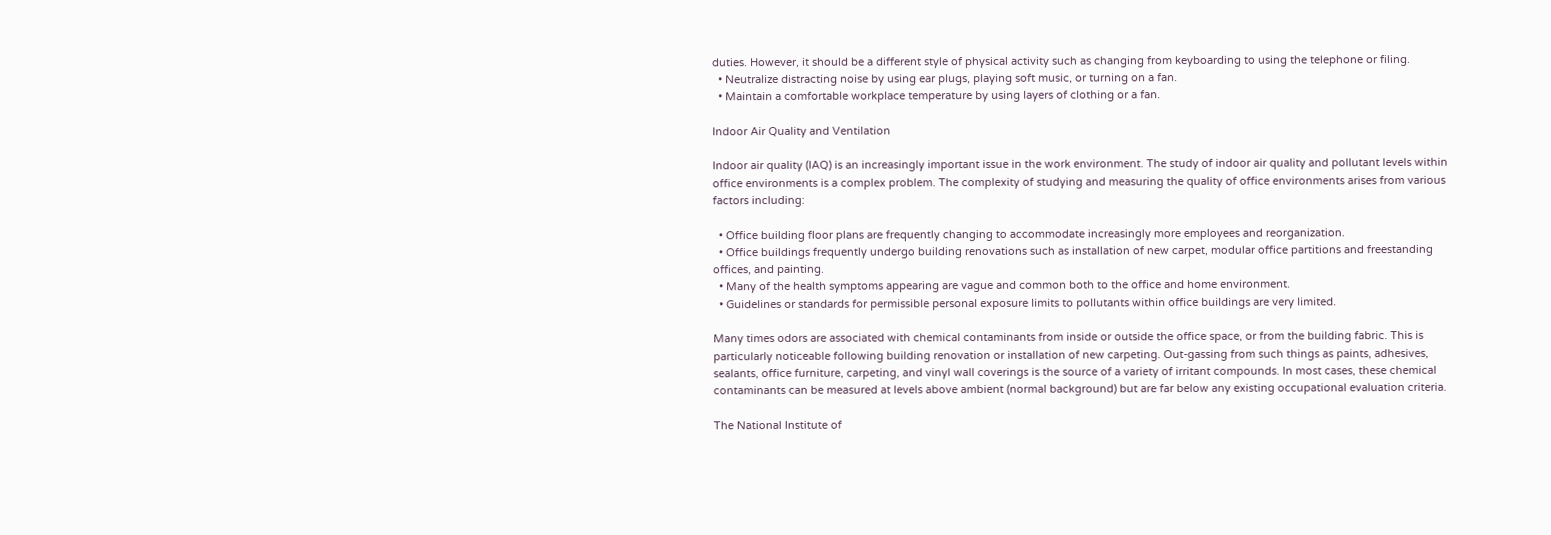duties. However, it should be a different style of physical activity such as changing from keyboarding to using the telephone or filing.
  • Neutralize distracting noise by using ear plugs, playing soft music, or turning on a fan.
  • Maintain a comfortable workplace temperature by using layers of clothing or a fan.

Indoor Air Quality and Ventilation

Indoor air quality (IAQ) is an increasingly important issue in the work environment. The study of indoor air quality and pollutant levels within office environments is a complex problem. The complexity of studying and measuring the quality of office environments arises from various factors including:

  • Office building floor plans are frequently changing to accommodate increasingly more employees and reorganization.
  • Office buildings frequently undergo building renovations such as installation of new carpet, modular office partitions and freestanding offices, and painting.
  • Many of the health symptoms appearing are vague and common both to the office and home environment.
  • Guidelines or standards for permissible personal exposure limits to pollutants within office buildings are very limited.

Many times odors are associated with chemical contaminants from inside or outside the office space, or from the building fabric. This is particularly noticeable following building renovation or installation of new carpeting. Out-gassing from such things as paints, adhesives, sealants, office furniture, carpeting, and vinyl wall coverings is the source of a variety of irritant compounds. In most cases, these chemical contaminants can be measured at levels above ambient (normal background) but are far below any existing occupational evaluation criteria.

The National Institute of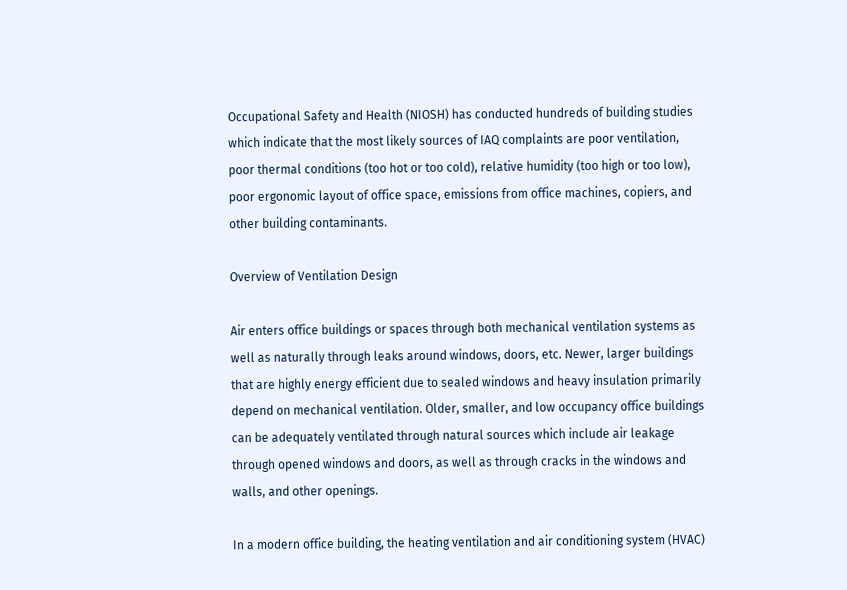Occupational Safety and Health (NIOSH) has conducted hundreds of building studies which indicate that the most likely sources of IAQ complaints are poor ventilation, poor thermal conditions (too hot or too cold), relative humidity (too high or too low), poor ergonomic layout of office space, emissions from office machines, copiers, and other building contaminants.

Overview of Ventilation Design

Air enters office buildings or spaces through both mechanical ventilation systems as well as naturally through leaks around windows, doors, etc. Newer, larger buildings that are highly energy efficient due to sealed windows and heavy insulation primarily depend on mechanical ventilation. Older, smaller, and low occupancy office buildings can be adequately ventilated through natural sources which include air leakage through opened windows and doors, as well as through cracks in the windows and walls, and other openings.

In a modern office building, the heating ventilation and air conditioning system (HVAC)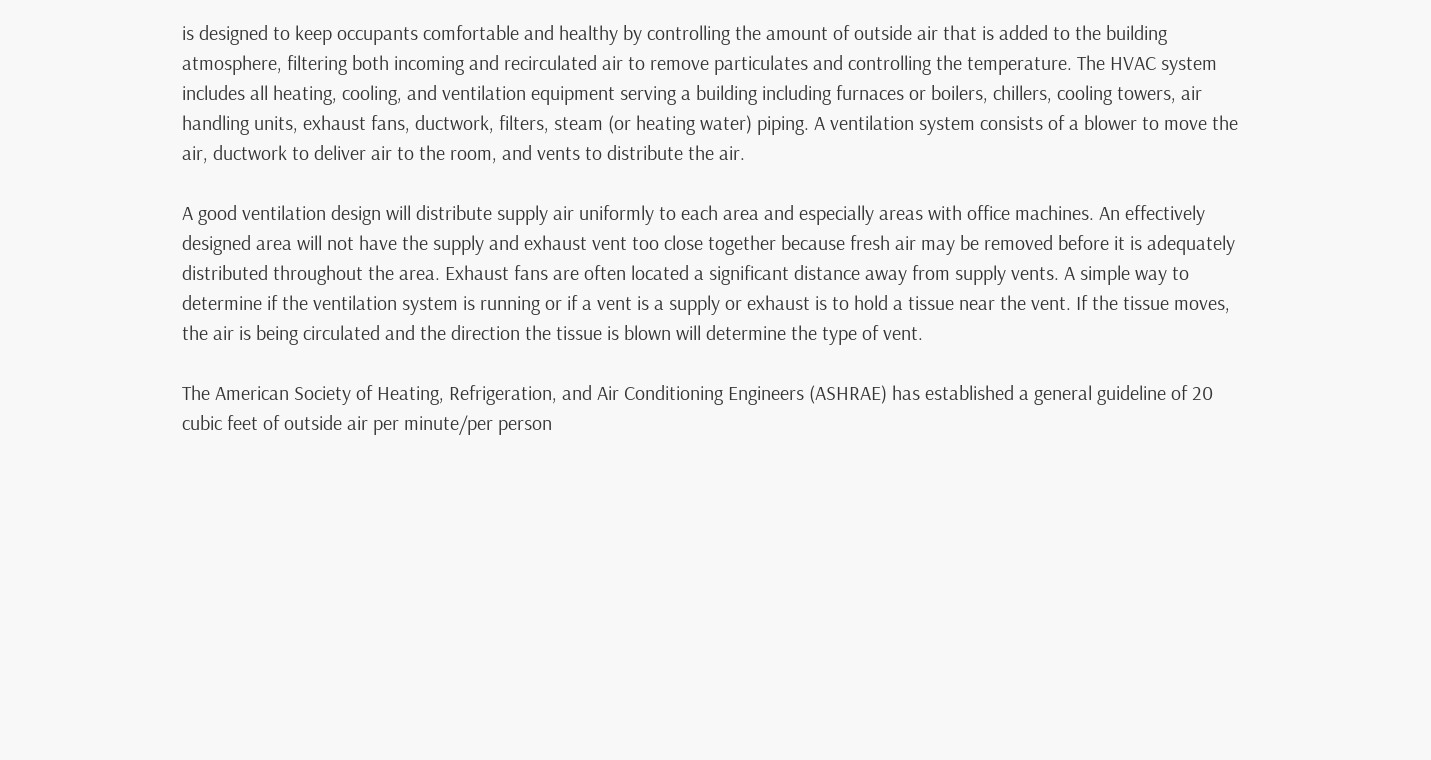is designed to keep occupants comfortable and healthy by controlling the amount of outside air that is added to the building atmosphere, filtering both incoming and recirculated air to remove particulates and controlling the temperature. The HVAC system includes all heating, cooling, and ventilation equipment serving a building including furnaces or boilers, chillers, cooling towers, air handling units, exhaust fans, ductwork, filters, steam (or heating water) piping. A ventilation system consists of a blower to move the air, ductwork to deliver air to the room, and vents to distribute the air.

A good ventilation design will distribute supply air uniformly to each area and especially areas with office machines. An effectively designed area will not have the supply and exhaust vent too close together because fresh air may be removed before it is adequately distributed throughout the area. Exhaust fans are often located a significant distance away from supply vents. A simple way to determine if the ventilation system is running or if a vent is a supply or exhaust is to hold a tissue near the vent. If the tissue moves, the air is being circulated and the direction the tissue is blown will determine the type of vent.

The American Society of Heating, Refrigeration, and Air Conditioning Engineers (ASHRAE) has established a general guideline of 20 cubic feet of outside air per minute/per person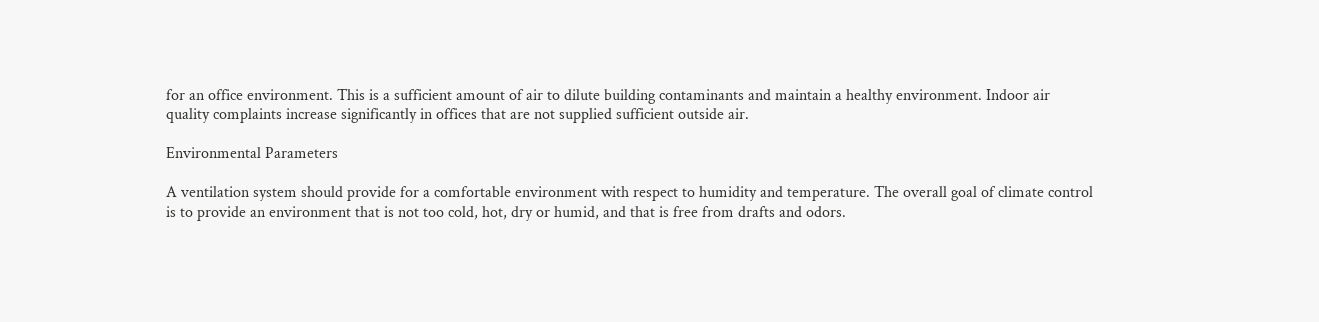for an office environment. This is a sufficient amount of air to dilute building contaminants and maintain a healthy environment. Indoor air quality complaints increase significantly in offices that are not supplied sufficient outside air.

Environmental Parameters

A ventilation system should provide for a comfortable environment with respect to humidity and temperature. The overall goal of climate control is to provide an environment that is not too cold, hot, dry or humid, and that is free from drafts and odors.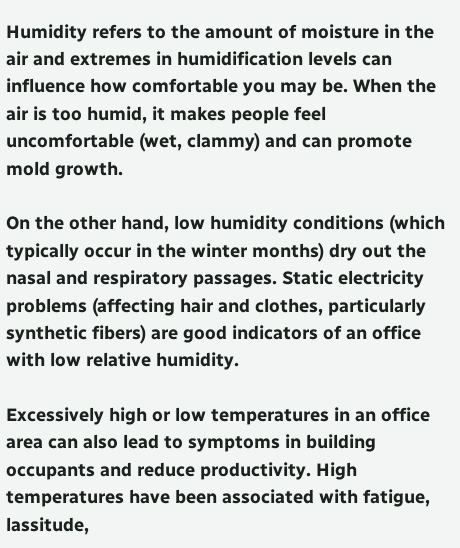Humidity refers to the amount of moisture in the air and extremes in humidification levels can influence how comfortable you may be. When the air is too humid, it makes people feel uncomfortable (wet, clammy) and can promote mold growth.

On the other hand, low humidity conditions (which typically occur in the winter months) dry out the nasal and respiratory passages. Static electricity problems (affecting hair and clothes, particularly synthetic fibers) are good indicators of an office with low relative humidity.

Excessively high or low temperatures in an office area can also lead to symptoms in building occupants and reduce productivity. High temperatures have been associated with fatigue, lassitude,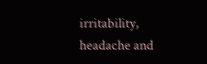irritability, headache and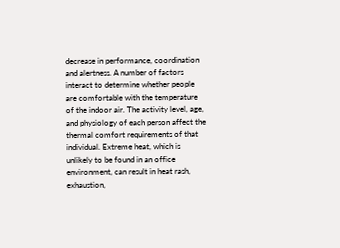decrease in performance, coordination and alertness. A number of factors interact to determine whether people are comfortable with the temperature of the indoor air. The activity level, age, and physiology of each person affect the thermal comfort requirements of that individual. Extreme heat, which is unlikely to be found in an office environment, can result in heat rash, exhaustion,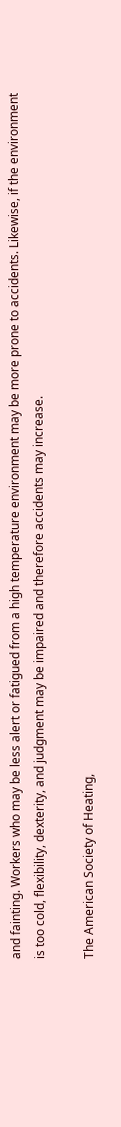and fainting. Workers who may be less alert or fatigued from a high temperature environment may be more prone to accidents. Likewise, if the environment is too cold, flexibility, dexterity, and judgment may be impaired and therefore accidents may increase.

The American Society of Heating,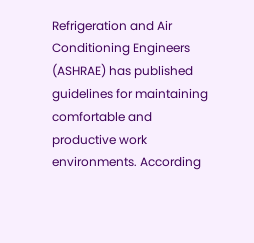Refrigeration and Air Conditioning Engineers (ASHRAE) has published guidelines for maintaining comfortable and productive work environments. According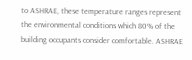to ASHRAE, these temperature ranges represent the environmental conditions which 80% of the building occupants consider comfortable. ASHRAE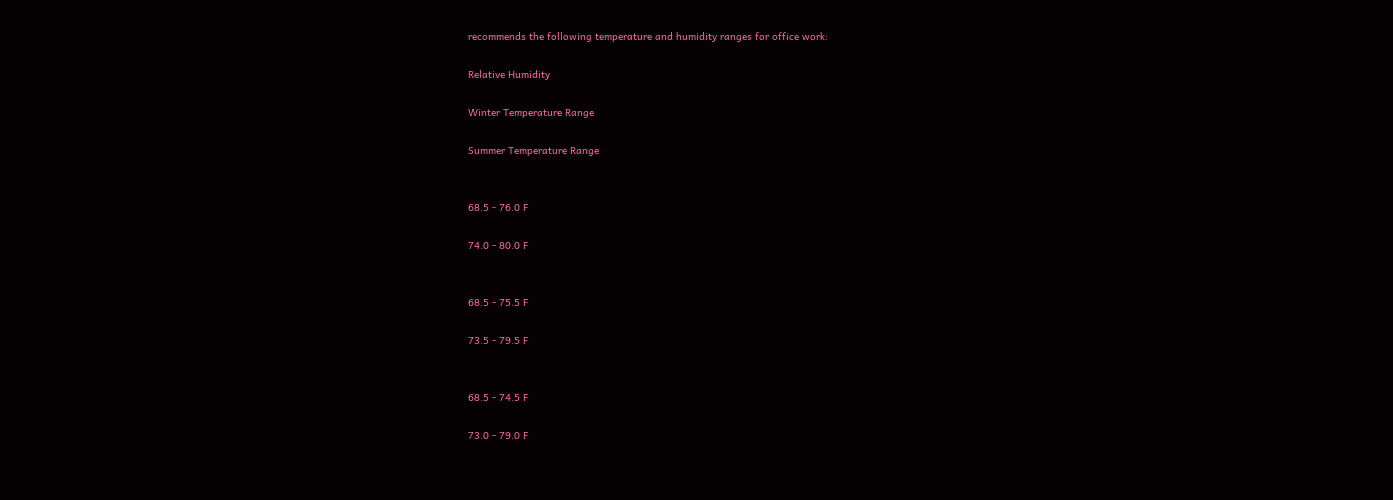recommends the following temperature and humidity ranges for office work:

Relative Humidity

Winter Temperature Range

Summer Temperature Range


68.5 - 76.0 F

74.0 - 80.0 F


68.5 - 75.5 F

73.5 - 79.5 F


68.5 - 74.5 F

73.0 - 79.0 F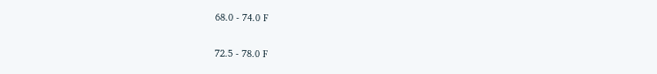68.0 - 74.0 F

72.5 - 78.0 F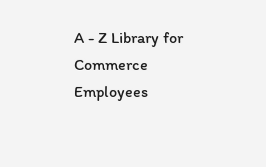A - Z Library for Commerce Employees